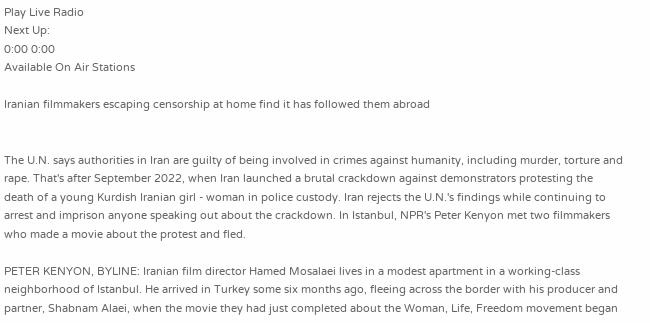Play Live Radio
Next Up:
0:00 0:00
Available On Air Stations

Iranian filmmakers escaping censorship at home find it has followed them abroad


The U.N. says authorities in Iran are guilty of being involved in crimes against humanity, including murder, torture and rape. That's after September 2022, when Iran launched a brutal crackdown against demonstrators protesting the death of a young Kurdish Iranian girl - woman in police custody. Iran rejects the U.N.'s findings while continuing to arrest and imprison anyone speaking out about the crackdown. In Istanbul, NPR's Peter Kenyon met two filmmakers who made a movie about the protest and fled.

PETER KENYON, BYLINE: Iranian film director Hamed Mosalaei lives in a modest apartment in a working-class neighborhood of Istanbul. He arrived in Turkey some six months ago, fleeing across the border with his producer and partner, Shabnam Alaei, when the movie they had just completed about the Woman, Life, Freedom movement began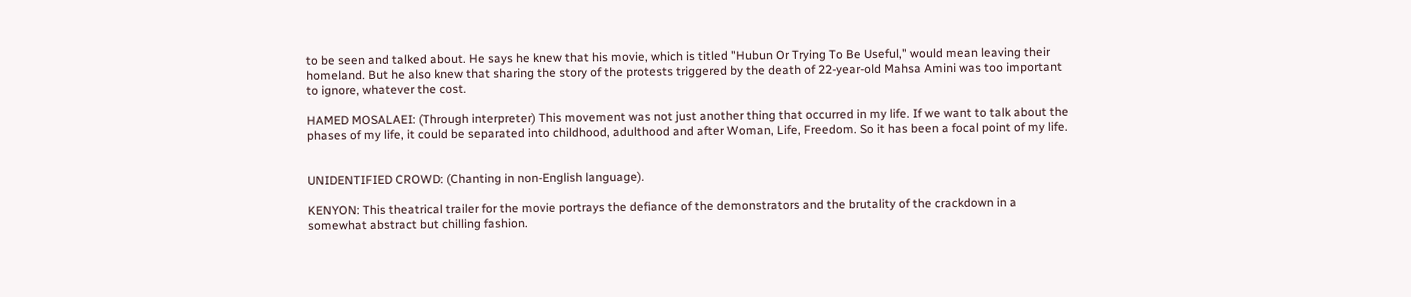to be seen and talked about. He says he knew that his movie, which is titled "Hubun Or Trying To Be Useful," would mean leaving their homeland. But he also knew that sharing the story of the protests triggered by the death of 22-year-old Mahsa Amini was too important to ignore, whatever the cost.

HAMED MOSALAEI: (Through interpreter) This movement was not just another thing that occurred in my life. If we want to talk about the phases of my life, it could be separated into childhood, adulthood and after Woman, Life, Freedom. So it has been a focal point of my life.


UNIDENTIFIED CROWD: (Chanting in non-English language).

KENYON: This theatrical trailer for the movie portrays the defiance of the demonstrators and the brutality of the crackdown in a somewhat abstract but chilling fashion.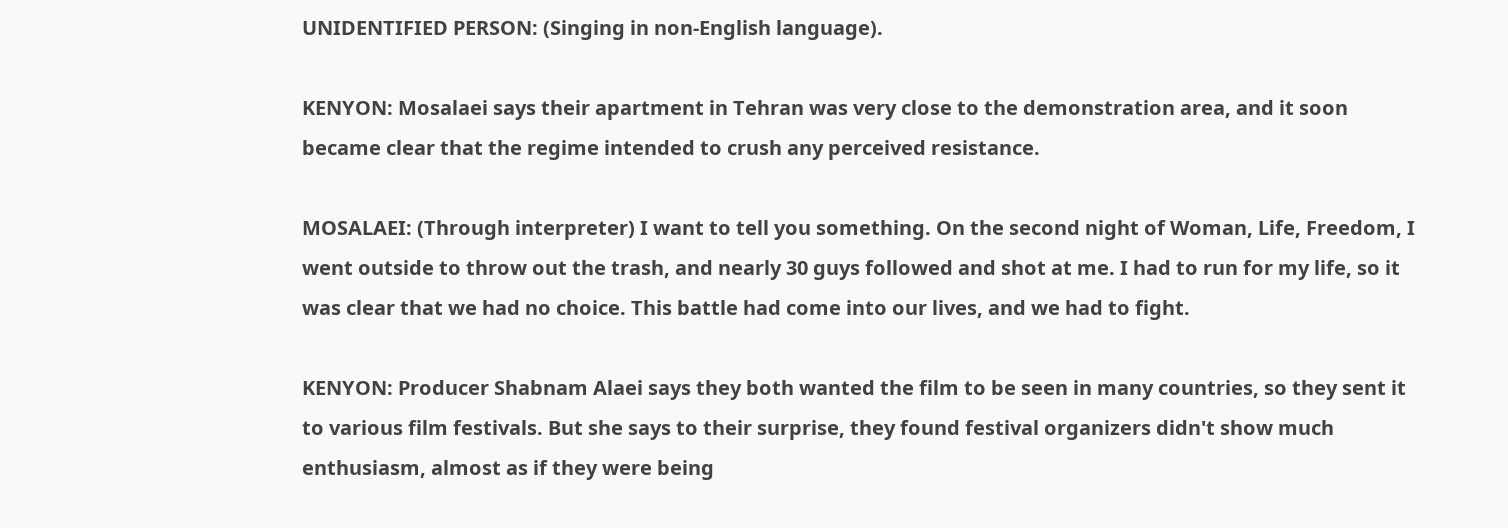UNIDENTIFIED PERSON: (Singing in non-English language).

KENYON: Mosalaei says their apartment in Tehran was very close to the demonstration area, and it soon became clear that the regime intended to crush any perceived resistance.

MOSALAEI: (Through interpreter) I want to tell you something. On the second night of Woman, Life, Freedom, I went outside to throw out the trash, and nearly 30 guys followed and shot at me. I had to run for my life, so it was clear that we had no choice. This battle had come into our lives, and we had to fight.

KENYON: Producer Shabnam Alaei says they both wanted the film to be seen in many countries, so they sent it to various film festivals. But she says to their surprise, they found festival organizers didn't show much enthusiasm, almost as if they were being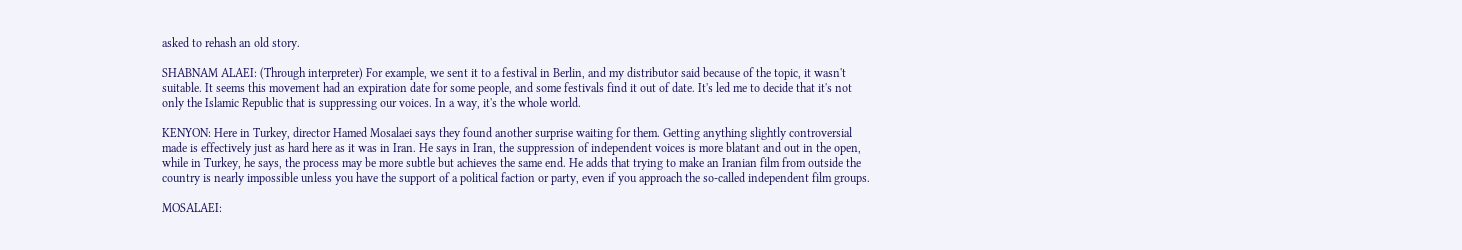asked to rehash an old story.

SHABNAM ALAEI: (Through interpreter) For example, we sent it to a festival in Berlin, and my distributor said because of the topic, it wasn't suitable. It seems this movement had an expiration date for some people, and some festivals find it out of date. It's led me to decide that it's not only the Islamic Republic that is suppressing our voices. In a way, it's the whole world.

KENYON: Here in Turkey, director Hamed Mosalaei says they found another surprise waiting for them. Getting anything slightly controversial made is effectively just as hard here as it was in Iran. He says in Iran, the suppression of independent voices is more blatant and out in the open, while in Turkey, he says, the process may be more subtle but achieves the same end. He adds that trying to make an Iranian film from outside the country is nearly impossible unless you have the support of a political faction or party, even if you approach the so-called independent film groups.

MOSALAEI: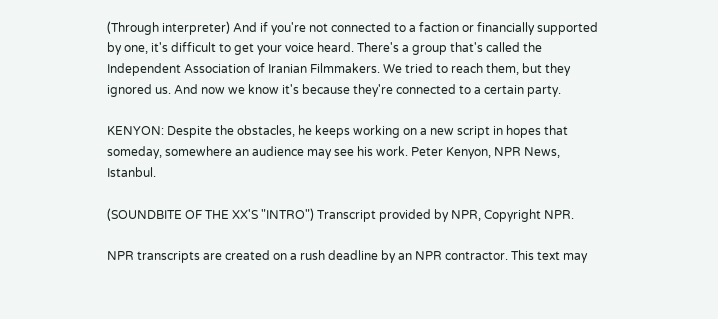(Through interpreter) And if you're not connected to a faction or financially supported by one, it's difficult to get your voice heard. There's a group that's called the Independent Association of Iranian Filmmakers. We tried to reach them, but they ignored us. And now we know it's because they're connected to a certain party.

KENYON: Despite the obstacles, he keeps working on a new script in hopes that someday, somewhere an audience may see his work. Peter Kenyon, NPR News, Istanbul.

(SOUNDBITE OF THE XX'S "INTRO") Transcript provided by NPR, Copyright NPR.

NPR transcripts are created on a rush deadline by an NPR contractor. This text may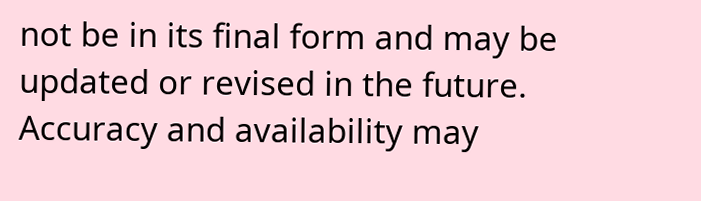not be in its final form and may be updated or revised in the future. Accuracy and availability may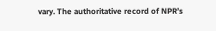vary. The authoritative record of NPR’s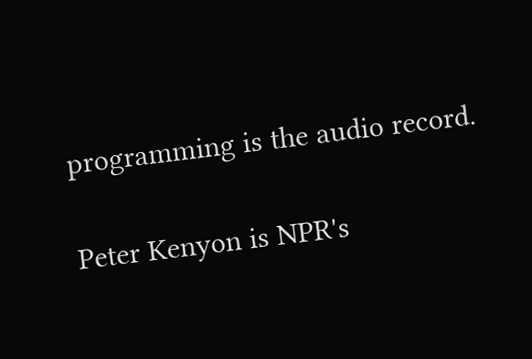programming is the audio record.

Peter Kenyon is NPR's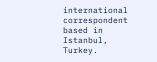international correspondent based in Istanbul, Turkey.